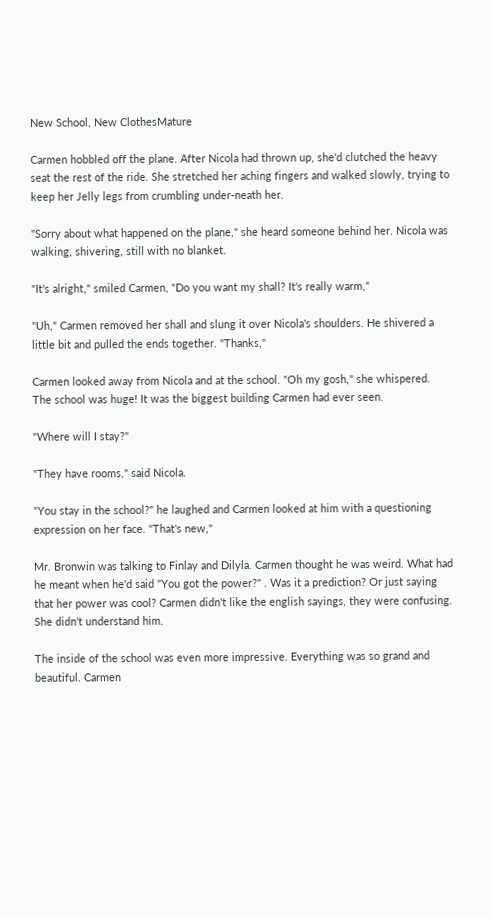New School, New ClothesMature

Carmen hobbled off the plane. After Nicola had thrown up, she'd clutched the heavy seat the rest of the ride. She stretched her aching fingers and walked slowly, trying to keep her Jelly legs from crumbling under-neath her.

"Sorry about what happened on the plane," she heard someone behind her. Nicola was walking, shivering, still with no blanket.

"It's alright," smiled Carmen, "Do you want my shall? It's really warm,"

"Uh," Carmen removed her shall and slung it over Nicola's shoulders. He shivered a little bit and pulled the ends together. "Thanks,"

Carmen looked away from Nicola and at the school. "Oh my gosh," she whispered. The school was huge! It was the biggest building Carmen had ever seen.

"Where will I stay?"

"They have rooms," said Nicola.

"You stay in the school?" he laughed and Carmen looked at him with a questioning expression on her face. "That's new,"

Mr. Bronwin was talking to Finlay and Dilyla. Carmen thought he was weird. What had he meant when he'd said "You got the power?" . Was it a prediction? Or just saying that her power was cool? Carmen didn't like the english sayings, they were confusing. She didn't understand him.

The inside of the school was even more impressive. Everything was so grand and beautiful. Carmen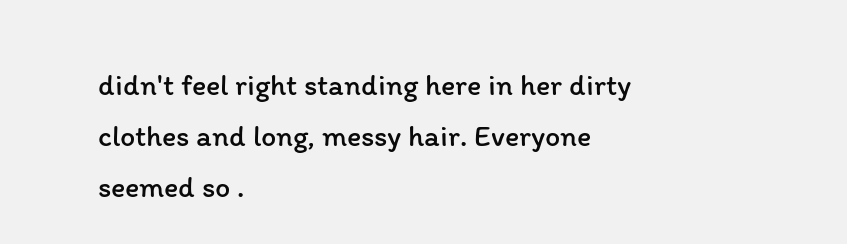didn't feel right standing here in her dirty clothes and long, messy hair. Everyone seemed so .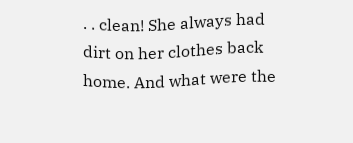. . clean! She always had dirt on her clothes back home. And what were the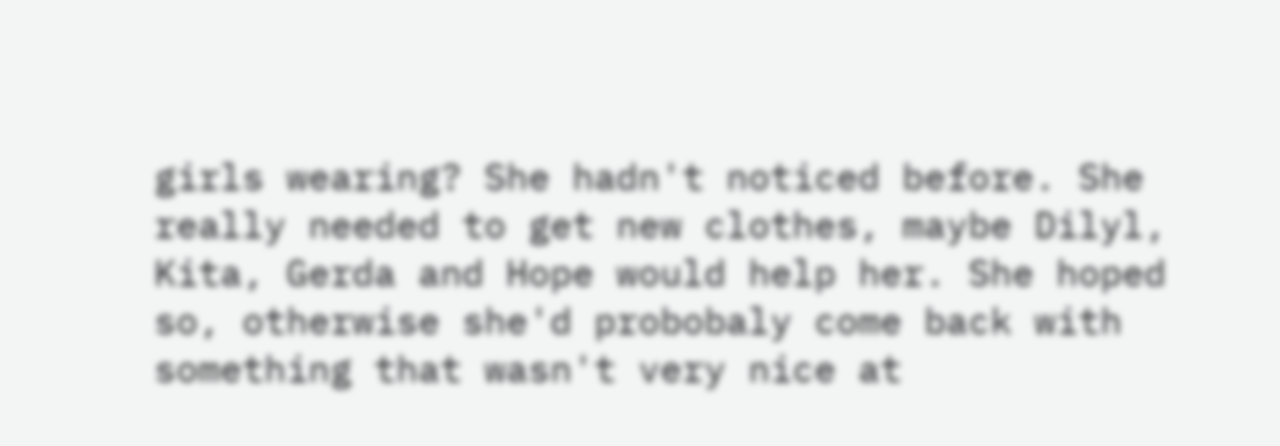girls wearing? She hadn't noticed before. She really needed to get new clothes, maybe Dilyl, Kita, Gerda and Hope would help her. She hoped so, otherwise she'd probobaly come back with something that wasn't very nice at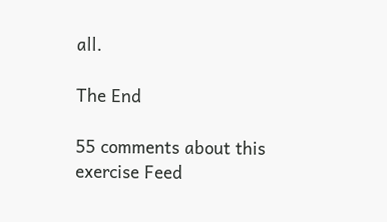all.

The End

55 comments about this exercise Feed